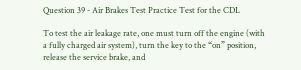Question 39 - Air Brakes Test Practice Test for the CDL

To test the air leakage rate, one must turn off the engine (with a fully charged air system), turn the key to the “on” position, release the service brake, and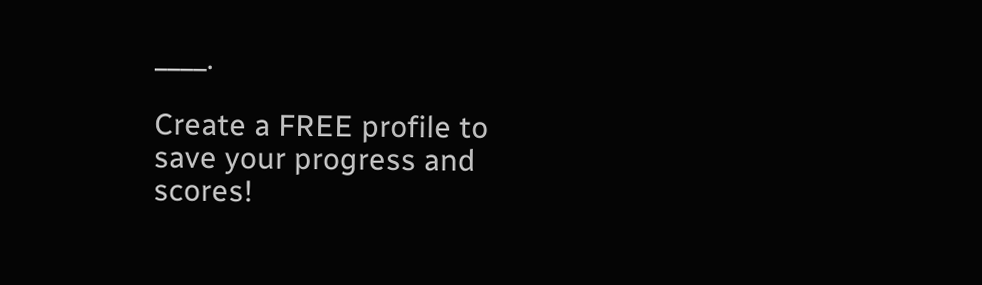____.

Create a FREE profile to save your progress and scores!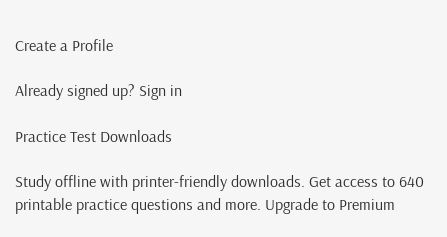Create a Profile

Already signed up? Sign in

Practice Test Downloads

Study offline with printer-friendly downloads. Get access to 640 printable practice questions and more. Upgrade to Premium